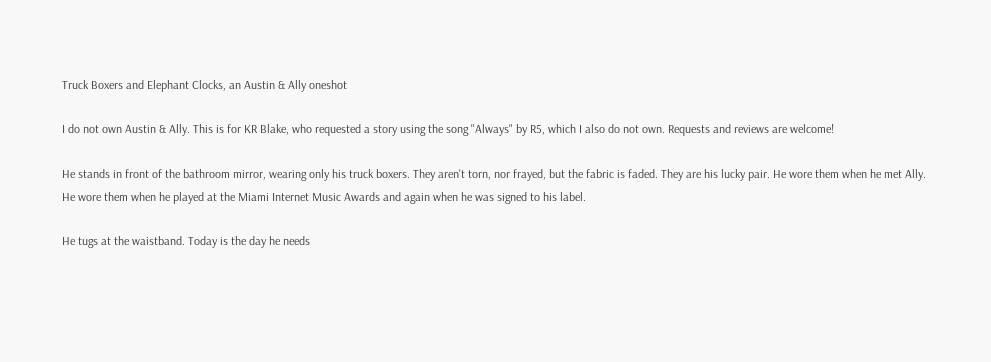Truck Boxers and Elephant Clocks, an Austin & Ally oneshot

I do not own Austin & Ally. This is for KR Blake, who requested a story using the song "Always" by R5, which I also do not own. Requests and reviews are welcome!

He stands in front of the bathroom mirror, wearing only his truck boxers. They aren't torn, nor frayed, but the fabric is faded. They are his lucky pair. He wore them when he met Ally. He wore them when he played at the Miami Internet Music Awards and again when he was signed to his label.

He tugs at the waistband. Today is the day he needs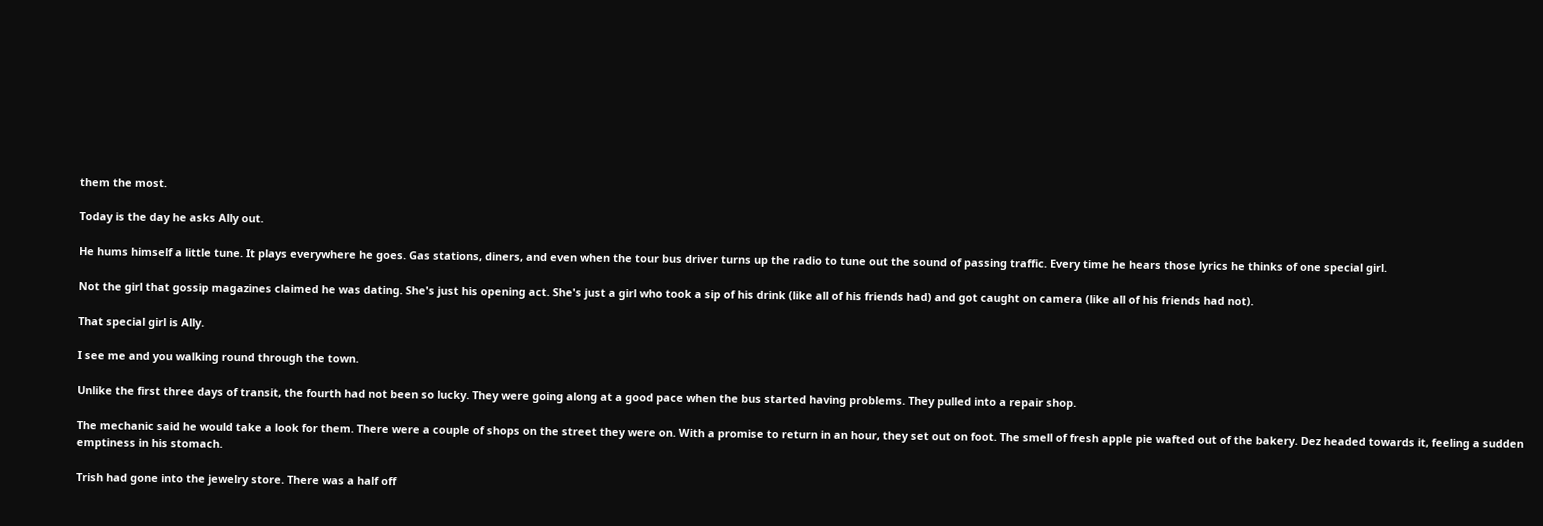them the most.

Today is the day he asks Ally out.

He hums himself a little tune. It plays everywhere he goes. Gas stations, diners, and even when the tour bus driver turns up the radio to tune out the sound of passing traffic. Every time he hears those lyrics he thinks of one special girl.

Not the girl that gossip magazines claimed he was dating. She's just his opening act. She's just a girl who took a sip of his drink (like all of his friends had) and got caught on camera (like all of his friends had not).

That special girl is Ally.

I see me and you walking round through the town.

Unlike the first three days of transit, the fourth had not been so lucky. They were going along at a good pace when the bus started having problems. They pulled into a repair shop.

The mechanic said he would take a look for them. There were a couple of shops on the street they were on. With a promise to return in an hour, they set out on foot. The smell of fresh apple pie wafted out of the bakery. Dez headed towards it, feeling a sudden emptiness in his stomach.

Trish had gone into the jewelry store. There was a half off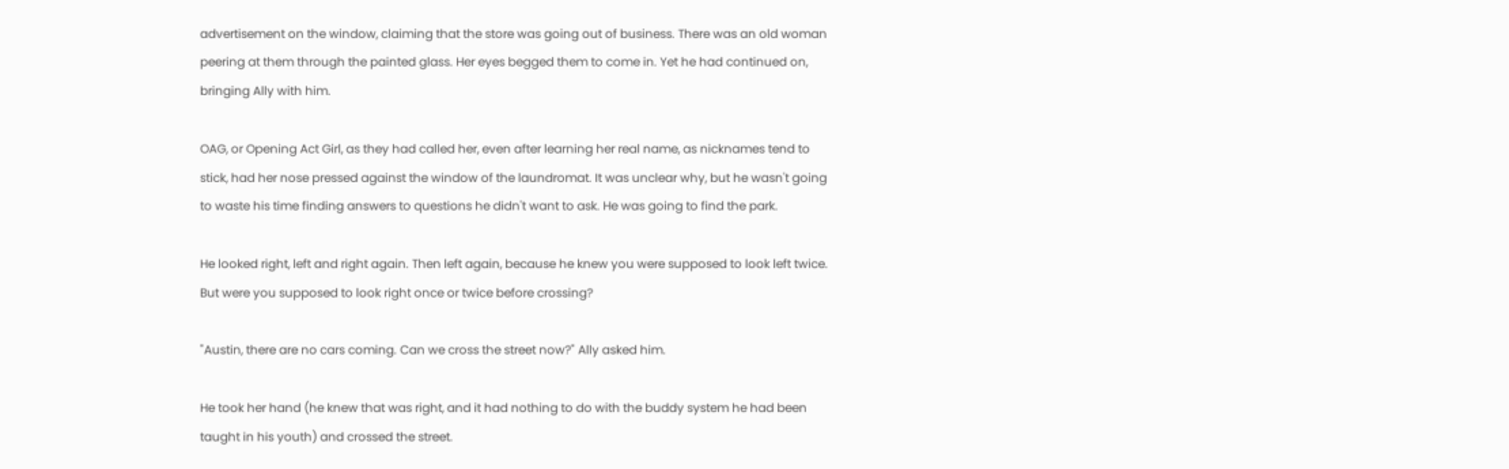advertisement on the window, claiming that the store was going out of business. There was an old woman peering at them through the painted glass. Her eyes begged them to come in. Yet he had continued on, bringing Ally with him.

OAG, or Opening Act Girl, as they had called her, even after learning her real name, as nicknames tend to stick, had her nose pressed against the window of the laundromat. It was unclear why, but he wasn't going to waste his time finding answers to questions he didn't want to ask. He was going to find the park.

He looked right, left and right again. Then left again, because he knew you were supposed to look left twice. But were you supposed to look right once or twice before crossing?

"Austin, there are no cars coming. Can we cross the street now?" Ally asked him.

He took her hand (he knew that was right, and it had nothing to do with the buddy system he had been taught in his youth) and crossed the street.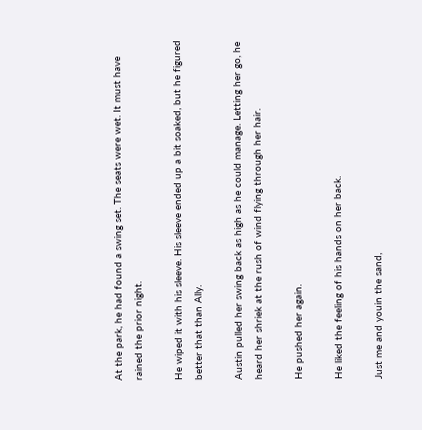At the park, he had found a swing set. The seats were wet. It must have rained the prior night.

He wiped it with his sleeve. His sleeve ended up a bit soaked, but he figured better that than Ally.

Austin pulled her swing back as high as he could manage. Letting her go, he heard her shriek at the rush of wind flying through her hair.

He pushed her again.

He liked the feeling of his hands on her back.

Just me and youin the sand,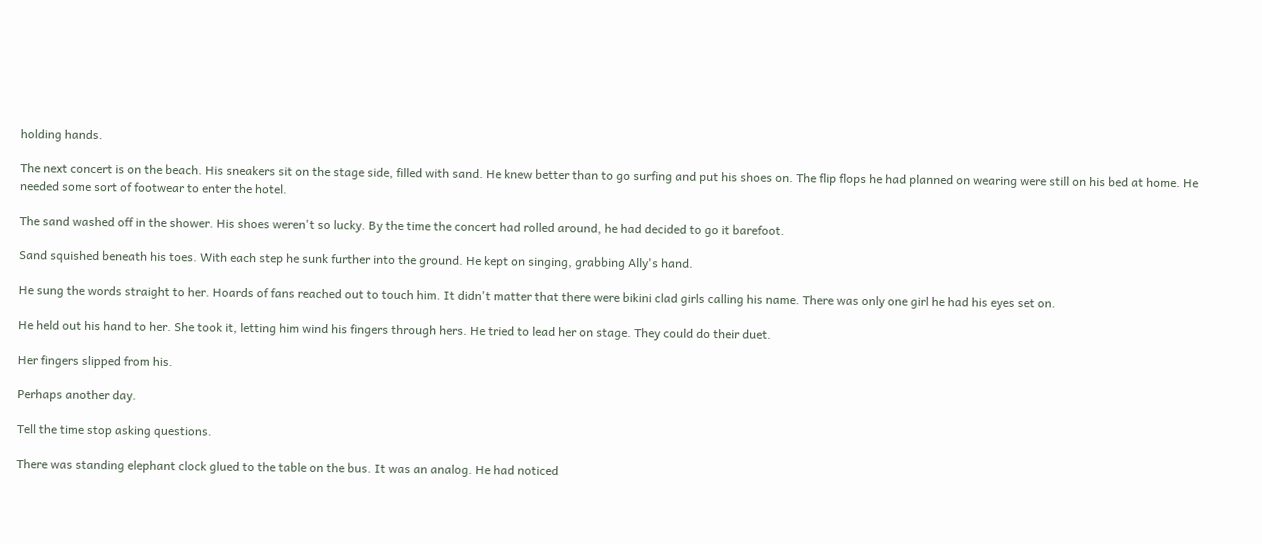holding hands.

The next concert is on the beach. His sneakers sit on the stage side, filled with sand. He knew better than to go surfing and put his shoes on. The flip flops he had planned on wearing were still on his bed at home. He needed some sort of footwear to enter the hotel.

The sand washed off in the shower. His shoes weren't so lucky. By the time the concert had rolled around, he had decided to go it barefoot.

Sand squished beneath his toes. With each step he sunk further into the ground. He kept on singing, grabbing Ally's hand.

He sung the words straight to her. Hoards of fans reached out to touch him. It didn't matter that there were bikini clad girls calling his name. There was only one girl he had his eyes set on.

He held out his hand to her. She took it, letting him wind his fingers through hers. He tried to lead her on stage. They could do their duet.

Her fingers slipped from his.

Perhaps another day.

Tell the time stop asking questions.

There was standing elephant clock glued to the table on the bus. It was an analog. He had noticed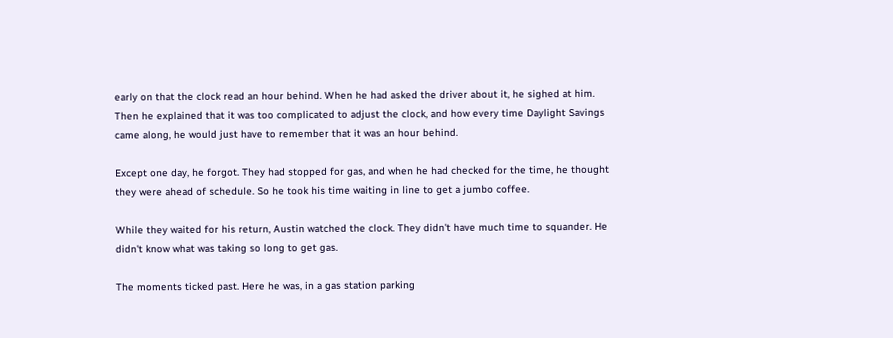early on that the clock read an hour behind. When he had asked the driver about it, he sighed at him. Then he explained that it was too complicated to adjust the clock, and how every time Daylight Savings came along, he would just have to remember that it was an hour behind.

Except one day, he forgot. They had stopped for gas, and when he had checked for the time, he thought they were ahead of schedule. So he took his time waiting in line to get a jumbo coffee.

While they waited for his return, Austin watched the clock. They didn't have much time to squander. He didn't know what was taking so long to get gas.

The moments ticked past. Here he was, in a gas station parking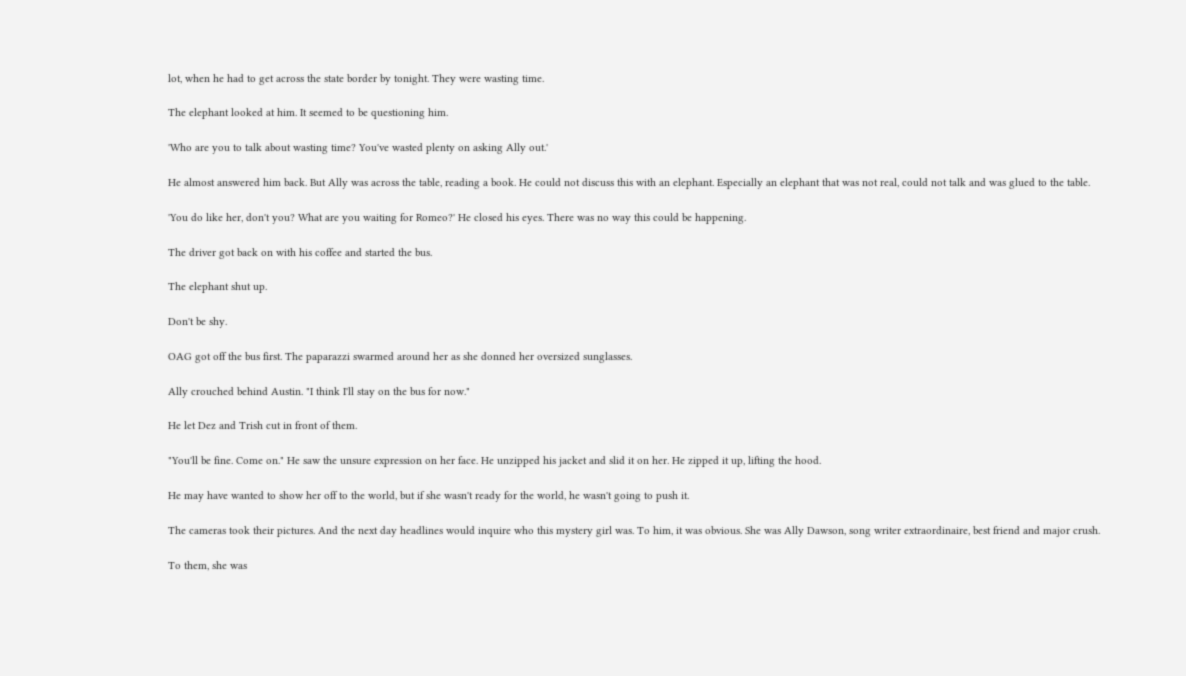lot, when he had to get across the state border by tonight. They were wasting time.

The elephant looked at him. It seemed to be questioning him.

'Who are you to talk about wasting time? You've wasted plenty on asking Ally out.'

He almost answered him back. But Ally was across the table, reading a book. He could not discuss this with an elephant. Especially an elephant that was not real, could not talk and was glued to the table.

'You do like her, don't you? What are you waiting for Romeo?' He closed his eyes. There was no way this could be happening.

The driver got back on with his coffee and started the bus.

The elephant shut up.

Don't be shy.

OAG got off the bus first. The paparazzi swarmed around her as she donned her oversized sunglasses.

Ally crouched behind Austin. "I think I'll stay on the bus for now."

He let Dez and Trish cut in front of them.

"You'll be fine. Come on." He saw the unsure expression on her face. He unzipped his jacket and slid it on her. He zipped it up, lifting the hood.

He may have wanted to show her off to the world, but if she wasn't ready for the world, he wasn't going to push it.

The cameras took their pictures. And the next day headlines would inquire who this mystery girl was. To him, it was obvious. She was Ally Dawson, song writer extraordinaire, best friend and major crush.

To them, she was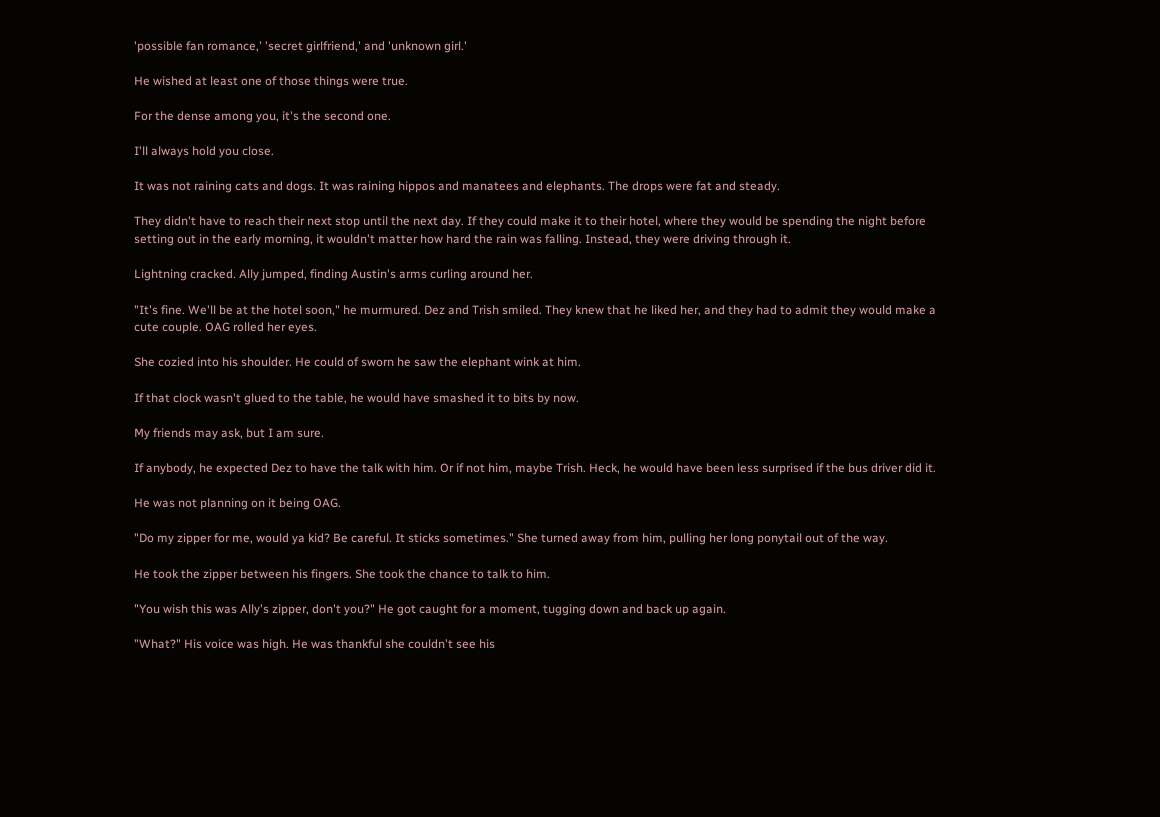'possible fan romance,' 'secret girlfriend,' and 'unknown girl.'

He wished at least one of those things were true.

For the dense among you, it's the second one.

I'll always hold you close.

It was not raining cats and dogs. It was raining hippos and manatees and elephants. The drops were fat and steady.

They didn't have to reach their next stop until the next day. If they could make it to their hotel, where they would be spending the night before setting out in the early morning, it wouldn't matter how hard the rain was falling. Instead, they were driving through it.

Lightning cracked. Ally jumped, finding Austin's arms curling around her.

"It's fine. We'll be at the hotel soon," he murmured. Dez and Trish smiled. They knew that he liked her, and they had to admit they would make a cute couple. OAG rolled her eyes.

She cozied into his shoulder. He could of sworn he saw the elephant wink at him.

If that clock wasn't glued to the table, he would have smashed it to bits by now.

My friends may ask, but I am sure.

If anybody, he expected Dez to have the talk with him. Or if not him, maybe Trish. Heck, he would have been less surprised if the bus driver did it.

He was not planning on it being OAG.

"Do my zipper for me, would ya kid? Be careful. It sticks sometimes." She turned away from him, pulling her long ponytail out of the way.

He took the zipper between his fingers. She took the chance to talk to him.

"You wish this was Ally's zipper, don't you?" He got caught for a moment, tugging down and back up again.

"What?" His voice was high. He was thankful she couldn't see his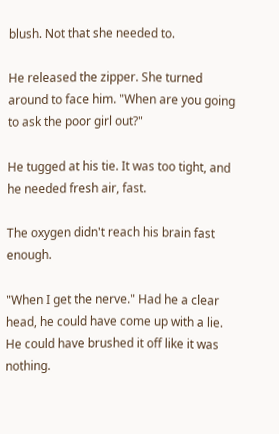blush. Not that she needed to.

He released the zipper. She turned around to face him. "When are you going to ask the poor girl out?"

He tugged at his tie. It was too tight, and he needed fresh air, fast.

The oxygen didn't reach his brain fast enough.

"When I get the nerve." Had he a clear head, he could have come up with a lie. He could have brushed it off like it was nothing.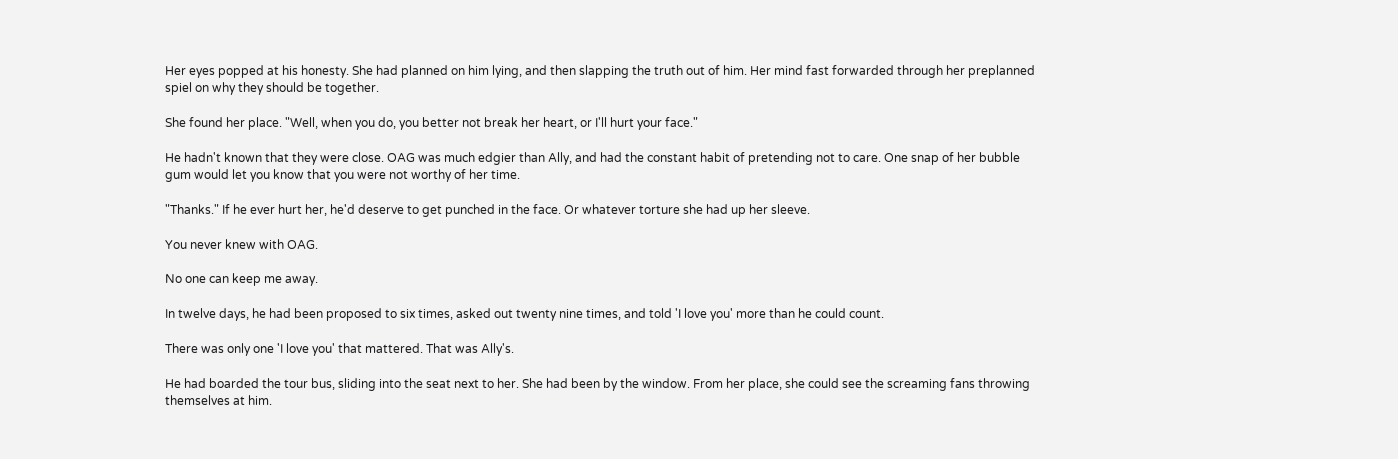Her eyes popped at his honesty. She had planned on him lying, and then slapping the truth out of him. Her mind fast forwarded through her preplanned spiel on why they should be together.

She found her place. "Well, when you do, you better not break her heart, or I'll hurt your face."

He hadn't known that they were close. OAG was much edgier than Ally, and had the constant habit of pretending not to care. One snap of her bubble gum would let you know that you were not worthy of her time.

"Thanks." If he ever hurt her, he'd deserve to get punched in the face. Or whatever torture she had up her sleeve.

You never knew with OAG.

No one can keep me away.

In twelve days, he had been proposed to six times, asked out twenty nine times, and told 'I love you' more than he could count.

There was only one 'I love you' that mattered. That was Ally's.

He had boarded the tour bus, sliding into the seat next to her. She had been by the window. From her place, she could see the screaming fans throwing themselves at him.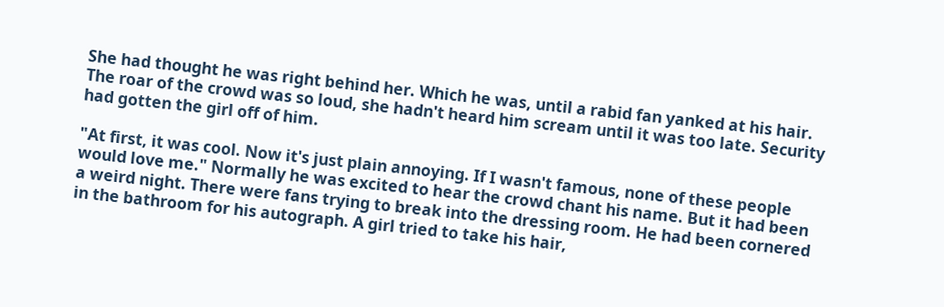She had thought he was right behind her. Which he was, until a rabid fan yanked at his hair. The roar of the crowd was so loud, she hadn't heard him scream until it was too late. Security had gotten the girl off of him.

"At first, it was cool. Now it's just plain annoying. If I wasn't famous, none of these people would love me." Normally he was excited to hear the crowd chant his name. But it had been a weird night. There were fans trying to break into the dressing room. He had been cornered in the bathroom for his autograph. A girl tried to take his hair,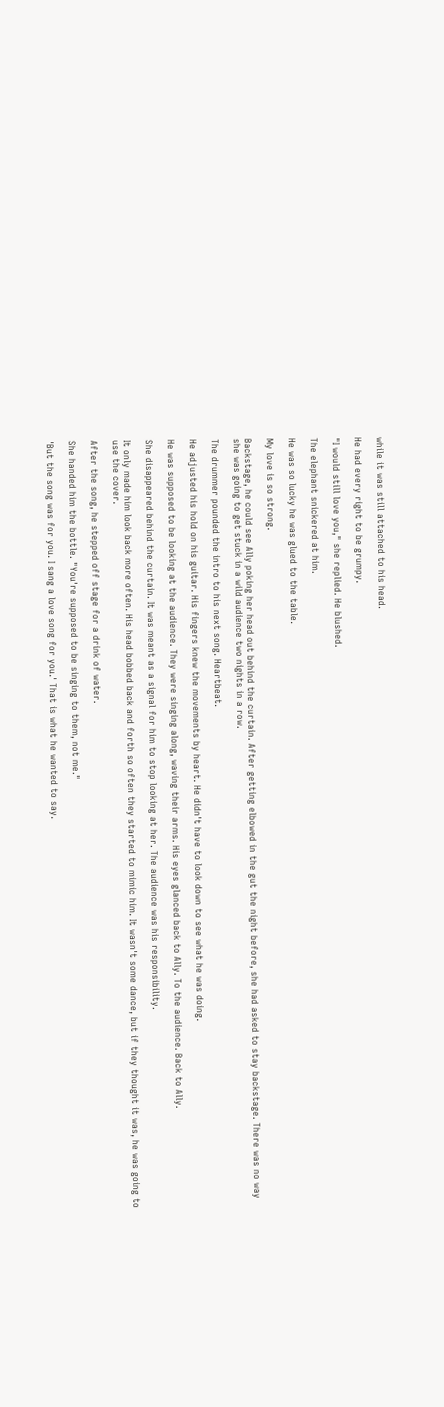while it was still attached to his head.

He had every right to be grumpy.

"I would still love you," she replied. He blushed.

The elephant snickered at him.

He was so lucky he was glued to the table.

My love is so strong.

Backstage, he could see Ally poking her head out behind the curtain. After getting elbowed in the gut the night before, she had asked to stay backstage. There was no way she was going to get stuck in a wild audience two nights in a row.

The drummer pounded the intro to his next song. Heartbeat.

He adjusted his hold on his guitar. His fingers knew the movements by heart. He didn't have to look down to see what he was doing.

He was supposed to be looking at the audience. They were singing along, waving their arms. His eyes glanced back to Ally. To the audience. Back to Ally.

She disappeared behind the curtain. It was meant as a signal for him to stop looking at her. The audience was his responsibility.

It only made him look back more often. His head bobbed back and forth so often they started to mimic him. It wasn't some dance, but if they thought it was, he was going to use the cover.

After the song, he stepped off stage for a drink of water.

She handed him the bottle. "You're supposed to be singing to them, not me."

'But the song was for you. I sang a love song for you.' That is what he wanted to say.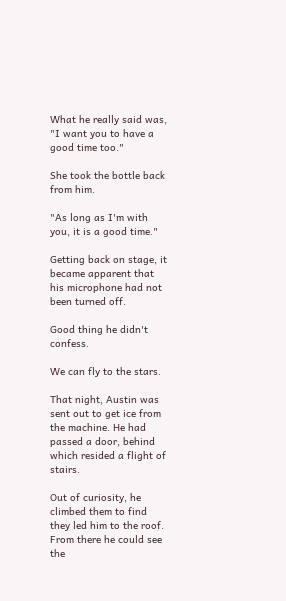What he really said was, "I want you to have a good time too."

She took the bottle back from him.

"As long as I'm with you, it is a good time."

Getting back on stage, it became apparent that his microphone had not been turned off.

Good thing he didn't confess.

We can fly to the stars.

That night, Austin was sent out to get ice from the machine. He had passed a door, behind which resided a flight of stairs.

Out of curiosity, he climbed them to find they led him to the roof. From there he could see the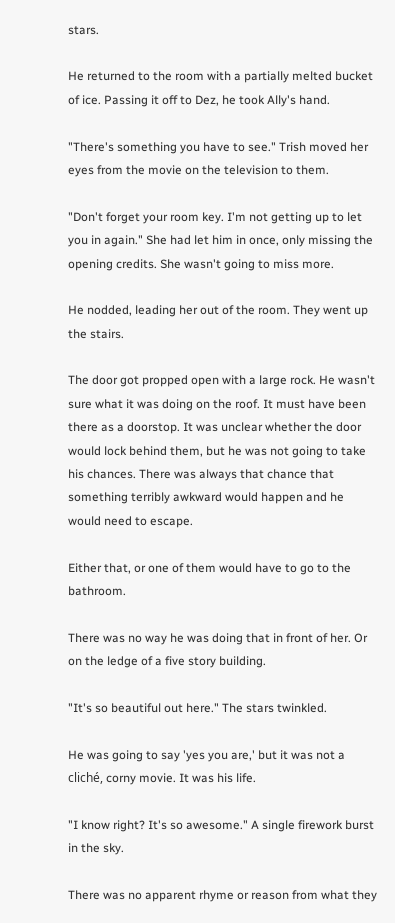stars.

He returned to the room with a partially melted bucket of ice. Passing it off to Dez, he took Ally's hand.

"There's something you have to see." Trish moved her eyes from the movie on the television to them.

"Don't forget your room key. I'm not getting up to let you in again." She had let him in once, only missing the opening credits. She wasn't going to miss more.

He nodded, leading her out of the room. They went up the stairs.

The door got propped open with a large rock. He wasn't sure what it was doing on the roof. It must have been there as a doorstop. It was unclear whether the door would lock behind them, but he was not going to take his chances. There was always that chance that something terribly awkward would happen and he would need to escape.

Either that, or one of them would have to go to the bathroom.

There was no way he was doing that in front of her. Or on the ledge of a five story building.

"It's so beautiful out here." The stars twinkled.

He was going to say 'yes you are,' but it was not a cliché, corny movie. It was his life.

"I know right? It's so awesome." A single firework burst in the sky.

There was no apparent rhyme or reason from what they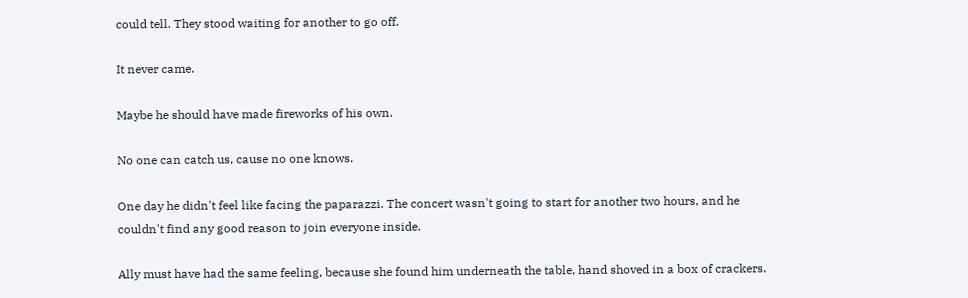could tell. They stood waiting for another to go off.

It never came.

Maybe he should have made fireworks of his own.

No one can catch us, cause no one knows.

One day he didn't feel like facing the paparazzi. The concert wasn't going to start for another two hours, and he couldn't find any good reason to join everyone inside.

Ally must have had the same feeling, because she found him underneath the table, hand shoved in a box of crackers.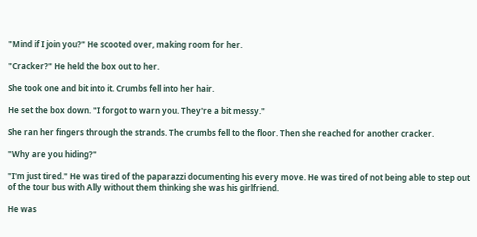"Mind if I join you?" He scooted over, making room for her.

"Cracker?" He held the box out to her.

She took one and bit into it. Crumbs fell into her hair.

He set the box down. "I forgot to warn you. They're a bit messy."

She ran her fingers through the strands. The crumbs fell to the floor. Then she reached for another cracker.

"Why are you hiding?"

"I'm just tired." He was tired of the paparazzi documenting his every move. He was tired of not being able to step out of the tour bus with Ally without them thinking she was his girlfriend.

He was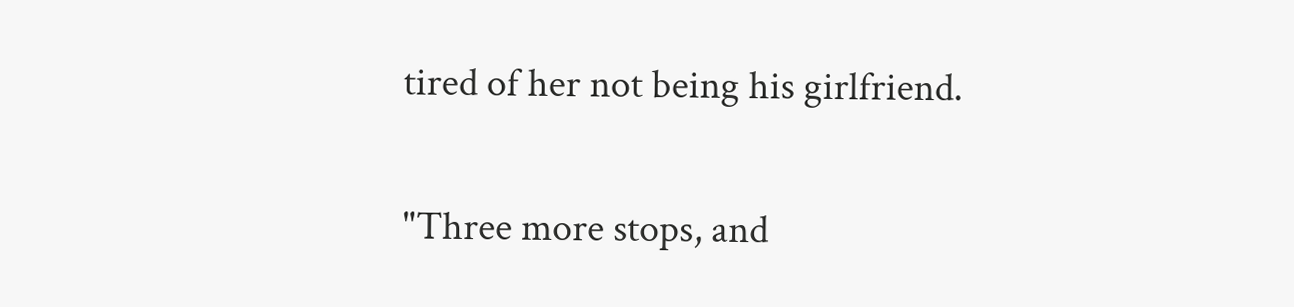tired of her not being his girlfriend.

"Three more stops, and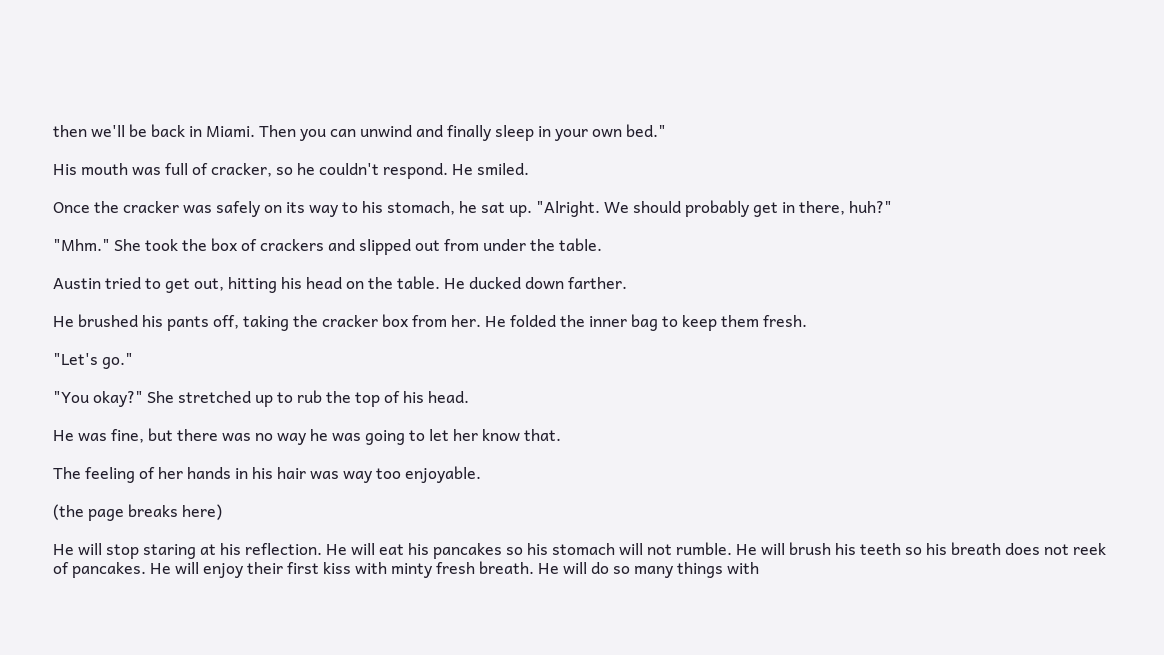then we'll be back in Miami. Then you can unwind and finally sleep in your own bed."

His mouth was full of cracker, so he couldn't respond. He smiled.

Once the cracker was safely on its way to his stomach, he sat up. "Alright. We should probably get in there, huh?"

"Mhm." She took the box of crackers and slipped out from under the table.

Austin tried to get out, hitting his head on the table. He ducked down farther.

He brushed his pants off, taking the cracker box from her. He folded the inner bag to keep them fresh.

"Let's go."

"You okay?" She stretched up to rub the top of his head.

He was fine, but there was no way he was going to let her know that.

The feeling of her hands in his hair was way too enjoyable.

(the page breaks here)

He will stop staring at his reflection. He will eat his pancakes so his stomach will not rumble. He will brush his teeth so his breath does not reek of pancakes. He will enjoy their first kiss with minty fresh breath. He will do so many things with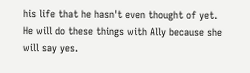his life that he hasn't even thought of yet. He will do these things with Ally because she will say yes.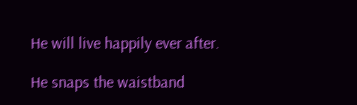He will live happily ever after.

He snaps the waistband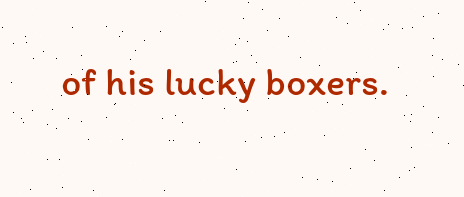of his lucky boxers.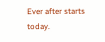Ever after starts today.